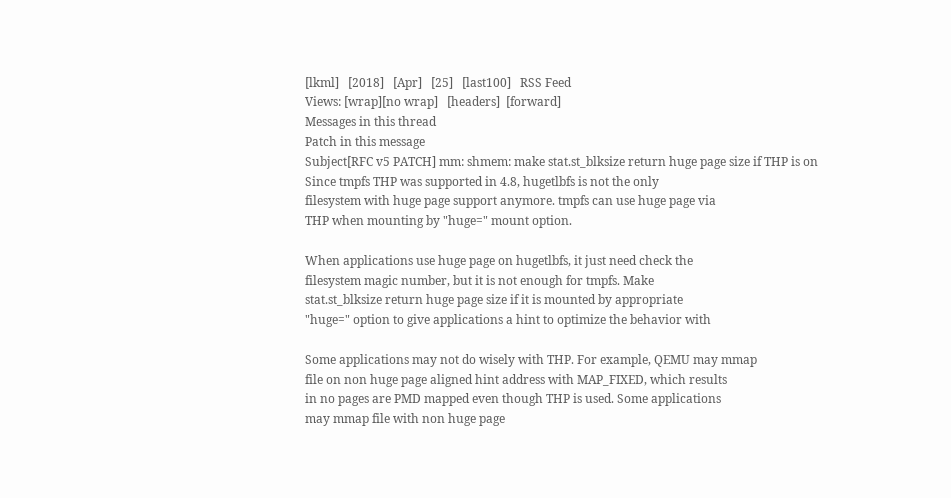[lkml]   [2018]   [Apr]   [25]   [last100]   RSS Feed
Views: [wrap][no wrap]   [headers]  [forward]
Messages in this thread
Patch in this message
Subject[RFC v5 PATCH] mm: shmem: make stat.st_blksize return huge page size if THP is on
Since tmpfs THP was supported in 4.8, hugetlbfs is not the only
filesystem with huge page support anymore. tmpfs can use huge page via
THP when mounting by "huge=" mount option.

When applications use huge page on hugetlbfs, it just need check the
filesystem magic number, but it is not enough for tmpfs. Make
stat.st_blksize return huge page size if it is mounted by appropriate
"huge=" option to give applications a hint to optimize the behavior with

Some applications may not do wisely with THP. For example, QEMU may mmap
file on non huge page aligned hint address with MAP_FIXED, which results
in no pages are PMD mapped even though THP is used. Some applications
may mmap file with non huge page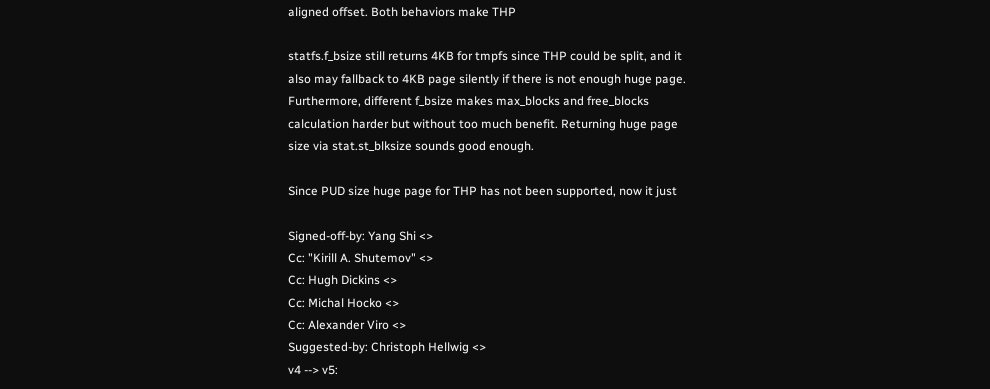aligned offset. Both behaviors make THP

statfs.f_bsize still returns 4KB for tmpfs since THP could be split, and it
also may fallback to 4KB page silently if there is not enough huge page.
Furthermore, different f_bsize makes max_blocks and free_blocks
calculation harder but without too much benefit. Returning huge page
size via stat.st_blksize sounds good enough.

Since PUD size huge page for THP has not been supported, now it just

Signed-off-by: Yang Shi <>
Cc: "Kirill A. Shutemov" <>
Cc: Hugh Dickins <>
Cc: Michal Hocko <>
Cc: Alexander Viro <>
Suggested-by: Christoph Hellwig <>
v4 --> v5: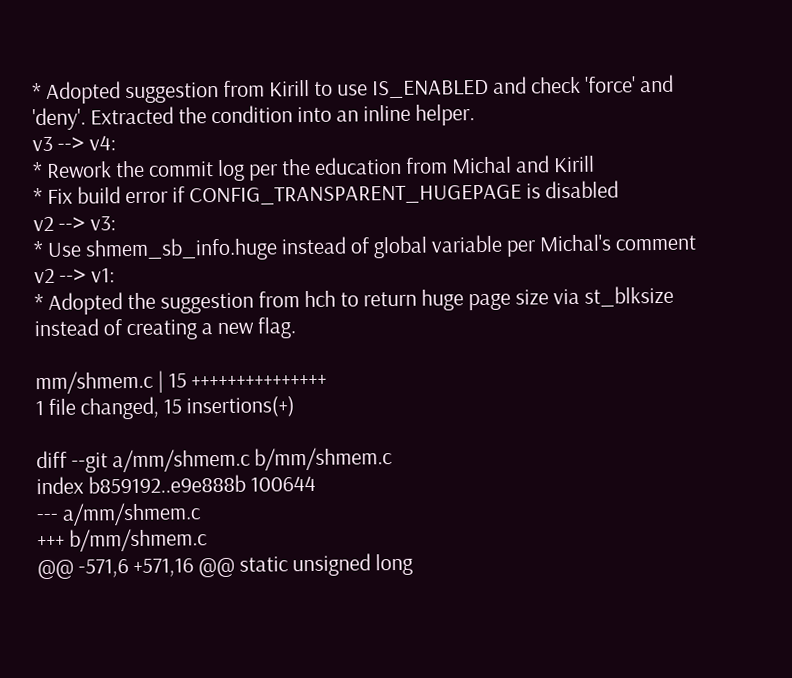* Adopted suggestion from Kirill to use IS_ENABLED and check 'force' and
'deny'. Extracted the condition into an inline helper.
v3 --> v4:
* Rework the commit log per the education from Michal and Kirill
* Fix build error if CONFIG_TRANSPARENT_HUGEPAGE is disabled
v2 --> v3:
* Use shmem_sb_info.huge instead of global variable per Michal's comment
v2 --> v1:
* Adopted the suggestion from hch to return huge page size via st_blksize
instead of creating a new flag.

mm/shmem.c | 15 +++++++++++++++
1 file changed, 15 insertions(+)

diff --git a/mm/shmem.c b/mm/shmem.c
index b859192..e9e888b 100644
--- a/mm/shmem.c
+++ b/mm/shmem.c
@@ -571,6 +571,16 @@ static unsigned long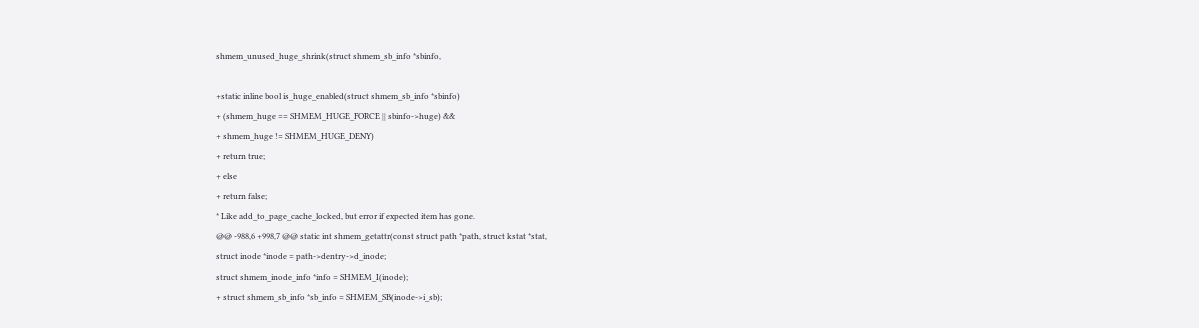shmem_unused_huge_shrink(struct shmem_sb_info *sbinfo,

+static inline bool is_huge_enabled(struct shmem_sb_info *sbinfo)
+ (shmem_huge == SHMEM_HUGE_FORCE || sbinfo->huge) &&
+ shmem_huge != SHMEM_HUGE_DENY)
+ return true;
+ else
+ return false;
* Like add_to_page_cache_locked, but error if expected item has gone.
@@ -988,6 +998,7 @@ static int shmem_getattr(const struct path *path, struct kstat *stat,
struct inode *inode = path->dentry->d_inode;
struct shmem_inode_info *info = SHMEM_I(inode);
+ struct shmem_sb_info *sb_info = SHMEM_SB(inode->i_sb);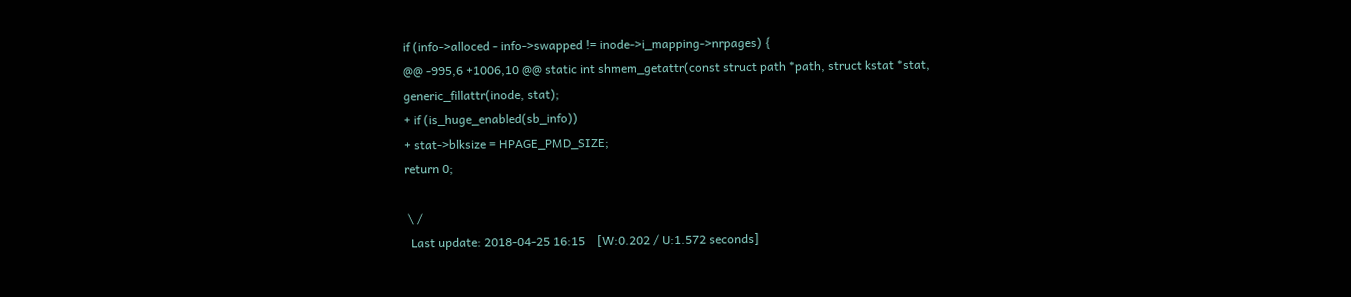if (info->alloced - info->swapped != inode->i_mapping->nrpages) {
@@ -995,6 +1006,10 @@ static int shmem_getattr(const struct path *path, struct kstat *stat,
generic_fillattr(inode, stat);
+ if (is_huge_enabled(sb_info))
+ stat->blksize = HPAGE_PMD_SIZE;
return 0;

 \ /
  Last update: 2018-04-25 16:15    [W:0.202 / U:1.572 seconds]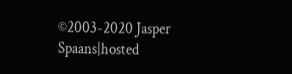©2003-2020 Jasper Spaans|hosted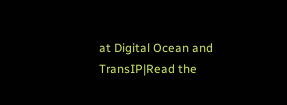at Digital Ocean and TransIP|Read the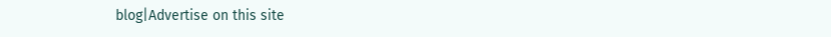blog|Advertise on this site